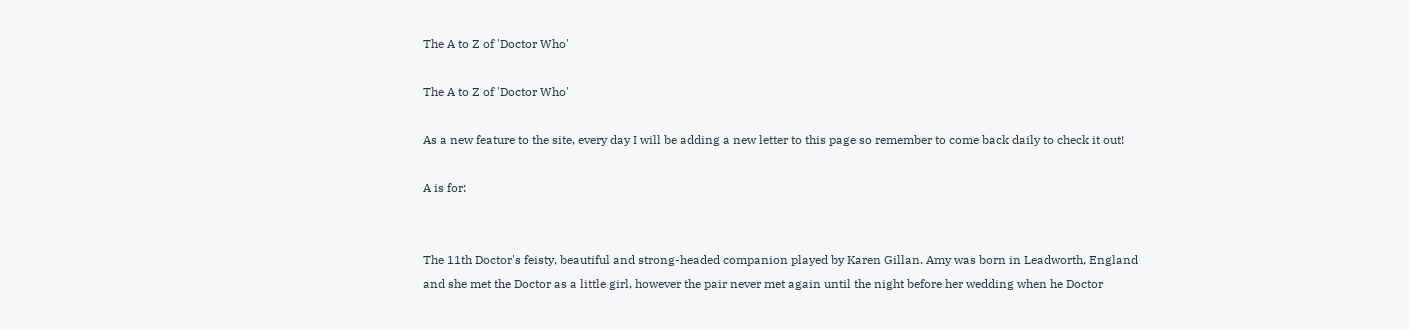The A to Z of 'Doctor Who'

The A to Z of 'Doctor Who'

As a new feature to the site, every day I will be adding a new letter to this page so remember to come back daily to check it out!

A is for:


The 11th Doctor's feisty, beautiful and strong-headed companion played by Karen Gillan. Amy was born in Leadworth, England and she met the Doctor as a little girl, however the pair never met again until the night before her wedding when he Doctor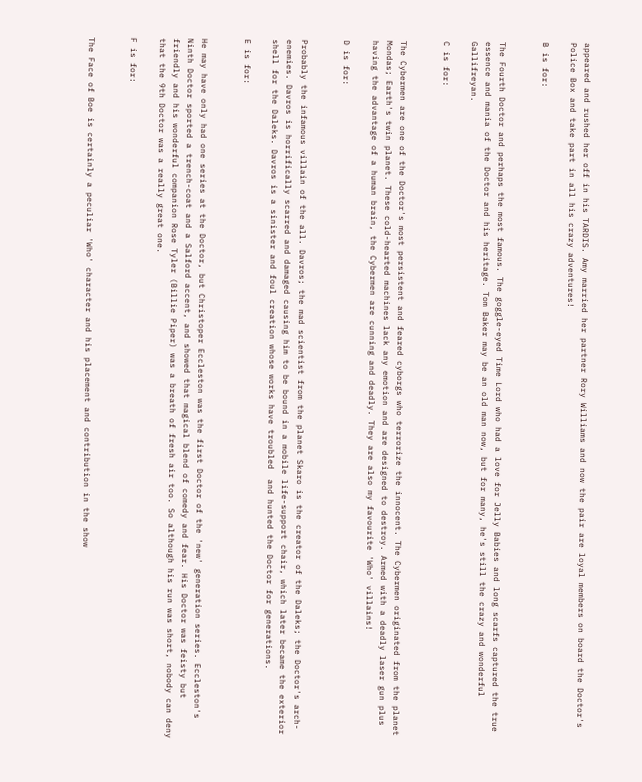appeared and rushed her off in his TARDIS. Amy married her partner Rory Williams and now the pair are loyal members on board the Doctor's Police Box and take part in all his crazy adventures!

B is for:


The Fourth Doctor and perhaps the most famous. The goggle-eyed Time Lord who had a love for Jelly Babies and long scarfs captured the true essence and mania of the Doctor and his heritage. Tom Baker may be an old man now, but for many, he's still the crazy and wonderful Gallifreyan.

C is for:


The Cybermen are one of the Doctor's most persistent and feared cyborgs who terrorize the innocent. The Cybermen originated from the planet Mondas; Earth's twin planet. These cold-hearted machines lack any emotion and are designed to destroy. Armed with a deadly laser gun plus having the advantage of a human brain, the Cybermen are cunning and deadly. They are also my favourite 'Who' villains!

D is for:


Probably the infamous villain of the all. Davros; the mad scientist from the planet Skaro is the creator of the Daleks; the Doctor's arch-enemies. Davros is horrifically scarred and damaged causing him to be bound in a mobile life-support chair, which later became the exterior shell for the Daleks. Davros is a sinister and foul creation whose works have troubled  and hunted the Doctor for generations.

E is for:


He may have only had one series at the Doctor, but Christoper Eccleston was the first Doctor of the 'new' generation series. Eccleston's Ninth Doctor sported a trench-coat and a Salford accent, and showed that magical blend of comedy and fear. His Doctor was feisty but friendly and his wonderful companion Rose Tyler (Billie Piper) was a breath of fresh air too. So although his run was short, nobody can deny that the 9th Doctor was a really great one.

F is for:


The Face of Boe is certainly a peculiar 'Who' character and his placement and contribution in the show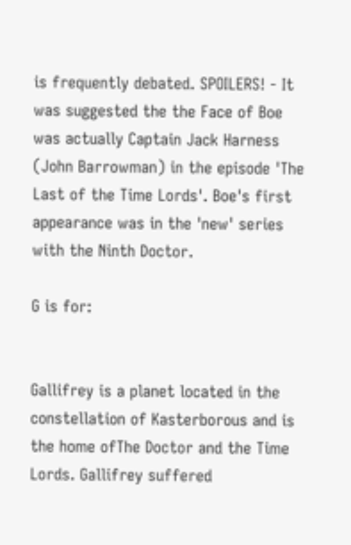is frequently debated. SPOILERS! - It was suggested the the Face of Boe was actually Captain Jack Harness (John Barrowman) in the episode 'The Last of the Time Lords'. Boe's first appearance was in the 'new' series with the Ninth Doctor.

G is for:


Gallifrey is a planet located in the constellation of Kasterborous and is the home ofThe Doctor and the Time Lords. Gallifrey suffered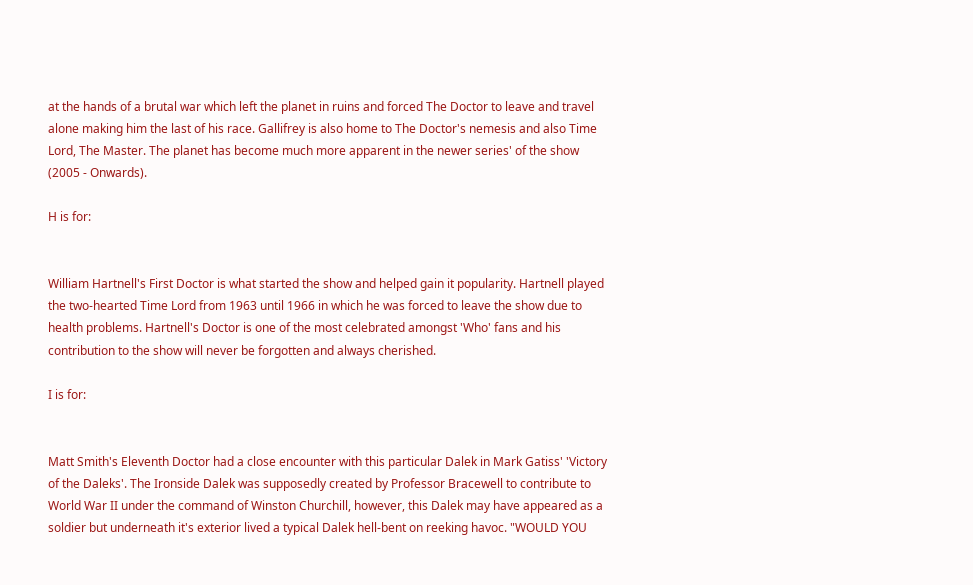at the hands of a brutal war which left the planet in ruins and forced The Doctor to leave and travel alone making him the last of his race. Gallifrey is also home to The Doctor's nemesis and also Time Lord, The Master. The planet has become much more apparent in the newer series' of the show (2005 - Onwards).

H is for:


William Hartnell's First Doctor is what started the show and helped gain it popularity. Hartnell played the two-hearted Time Lord from 1963 until 1966 in which he was forced to leave the show due to health problems. Hartnell's Doctor is one of the most celebrated amongst 'Who' fans and his contribution to the show will never be forgotten and always cherished.

I is for:


Matt Smith's Eleventh Doctor had a close encounter with this particular Dalek in Mark Gatiss' 'Victory of the Daleks'. The Ironside Dalek was supposedly created by Professor Bracewell to contribute to World War II under the command of Winston Churchill, however, this Dalek may have appeared as a soldier but underneath it's exterior lived a typical Dalek hell-bent on reeking havoc. "WOULD YOU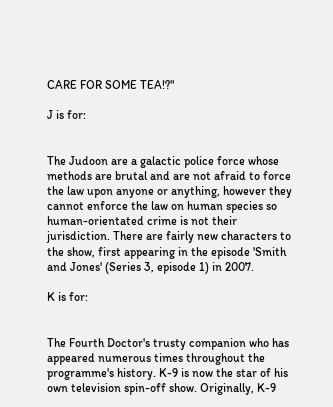CARE FOR SOME TEA!?"

J is for:


The Judoon are a galactic police force whose methods are brutal and are not afraid to force the law upon anyone or anything, however they cannot enforce the law on human species so human-orientated crime is not their jurisdiction. There are fairly new characters to the show, first appearing in the episode 'Smith and Jones' (Series 3, episode 1) in 2007.

K is for:


The Fourth Doctor's trusty companion who has appeared numerous times throughout the programme's history. K-9 is now the star of his own television spin-off show. Originally, K-9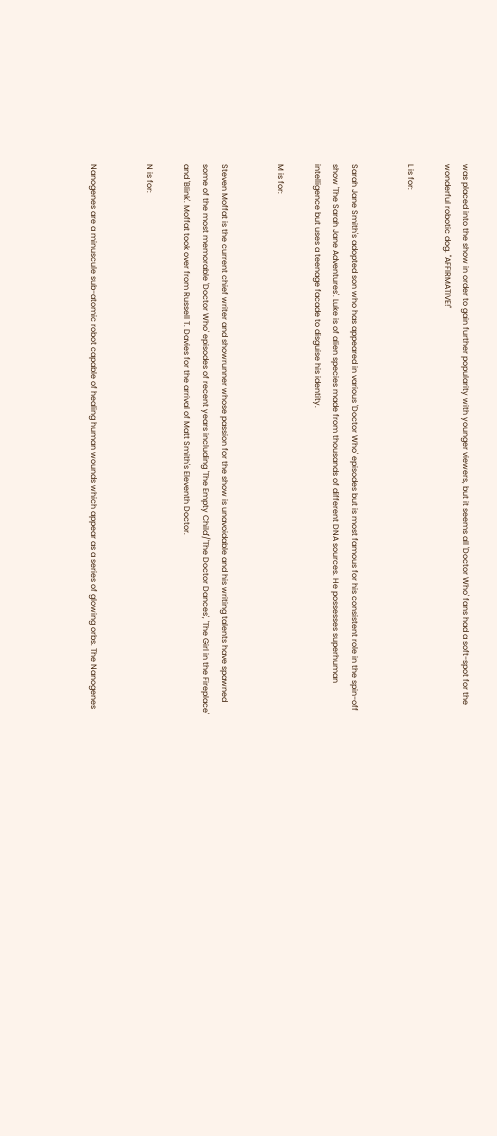was placed into the show in order to gain further popularity with younger viewers, but it seems all 'Doctor Who' fans had a soft-spot for the wonderful robotic dog. "AFFIRMATIVE!"

L is for:


Sarah Jane Smith's adopted son who has appeared in various 'Doctor Who' episodes but is most famous for his consistent role in the spin-off show 'The Sarah Jane Adventures'. Luke is of alien species made from thousands of different DNA sources. He possesses superhuman intelligence but uses a teenage facade to disguise his identity.

M is for:


Steven Moffat is the current chief writer and showrunner whose passion for the show is unavoidable and his writing talents have spawned some of the most memorable 'Doctor Who' episodes of recent years including 'The Empty Child'/'The Doctor Dances', 'The Girl in the Fireplace' and 'Blink'. Moffat took over from Russell T. Davies for the arrival of Matt Smith's Eleventh Doctor.

N is for:


Nanogenes are a minuscule sub-atomic robot capable of healing human wounds which appear as a series of glowing orbs. The Nanogenes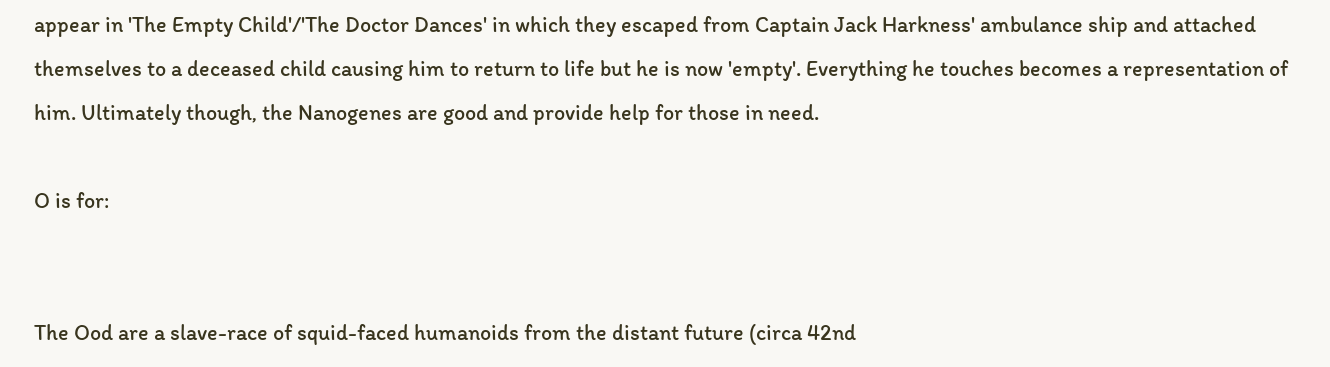appear in 'The Empty Child'/'The Doctor Dances' in which they escaped from Captain Jack Harkness' ambulance ship and attached themselves to a deceased child causing him to return to life but he is now 'empty'. Everything he touches becomes a representation of him. Ultimately though, the Nanogenes are good and provide help for those in need.

O is for:


The Ood are a slave-race of squid-faced humanoids from the distant future (circa 42nd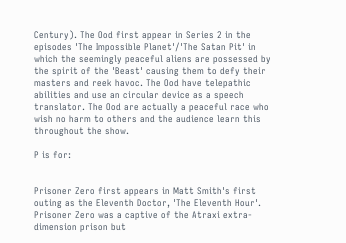Century). The Ood first appear in Series 2 in the episodes 'The Impossible Planet'/'The Satan Pit' in which the seemingly peaceful aliens are possessed by the spirit of the 'Beast' causing them to defy their masters and reek havoc. The Ood have telepathic abilities and use an circular device as a speech translator. The Ood are actually a peaceful race who wish no harm to others and the audience learn this throughout the show.

P is for:


Prisoner Zero first appears in Matt Smith's first outing as the Eleventh Doctor, 'The Eleventh Hour'. Prisoner Zero was a captive of the Atraxi extra-dimension prison but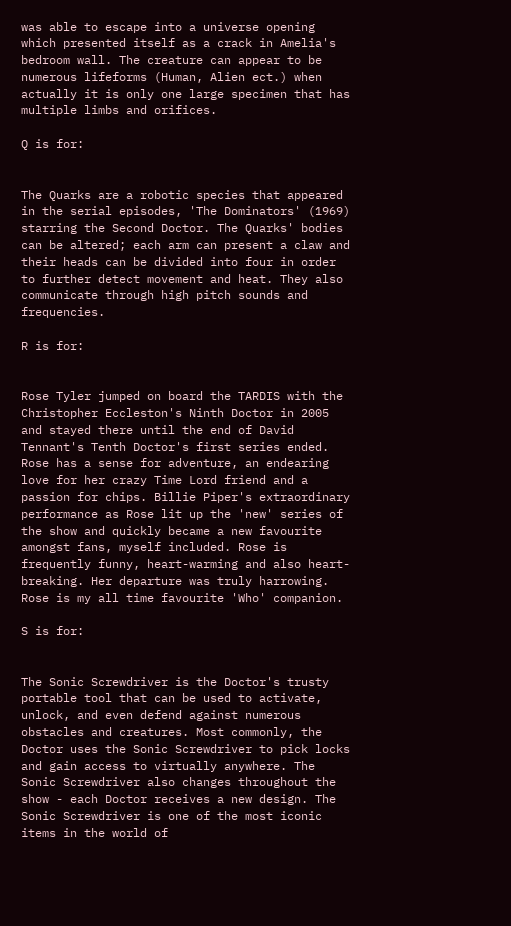was able to escape into a universe opening which presented itself as a crack in Amelia's bedroom wall. The creature can appear to be numerous lifeforms (Human, Alien ect.) when actually it is only one large specimen that has multiple limbs and orifices.

Q is for:


The Quarks are a robotic species that appeared in the serial episodes, 'The Dominators' (1969) starring the Second Doctor. The Quarks' bodies can be altered; each arm can present a claw and their heads can be divided into four in order to further detect movement and heat. They also communicate through high pitch sounds and frequencies.

R is for:


Rose Tyler jumped on board the TARDIS with the Christopher Eccleston's Ninth Doctor in 2005 and stayed there until the end of David Tennant's Tenth Doctor's first series ended. Rose has a sense for adventure, an endearing love for her crazy Time Lord friend and a passion for chips. Billie Piper's extraordinary performance as Rose lit up the 'new' series of the show and quickly became a new favourite amongst fans, myself included. Rose is frequently funny, heart-warming and also heart-breaking. Her departure was truly harrowing. Rose is my all time favourite 'Who' companion.

S is for:


The Sonic Screwdriver is the Doctor's trusty portable tool that can be used to activate, unlock, and even defend against numerous obstacles and creatures. Most commonly, the Doctor uses the Sonic Screwdriver to pick locks and gain access to virtually anywhere. The Sonic Screwdriver also changes throughout the show - each Doctor receives a new design. The Sonic Screwdriver is one of the most iconic items in the world of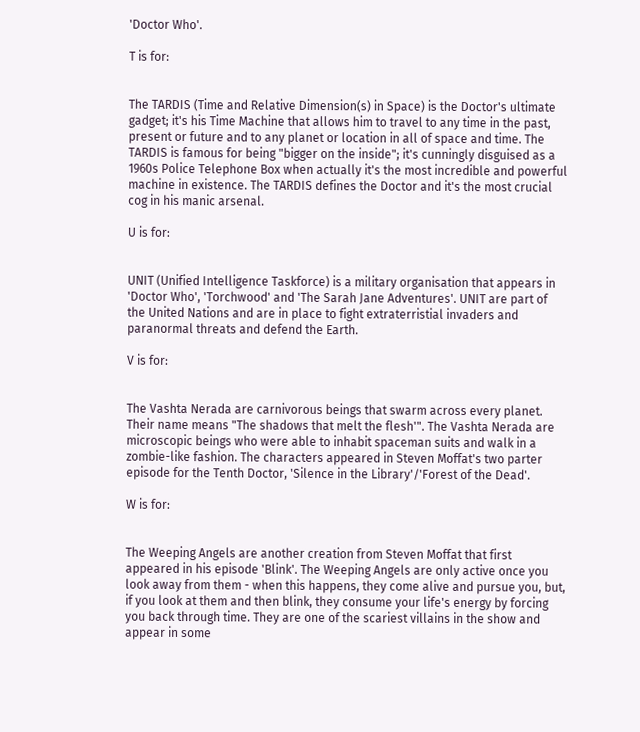'Doctor Who'.

T is for:


The TARDIS (Time and Relative Dimension(s) in Space) is the Doctor's ultimate gadget; it's his Time Machine that allows him to travel to any time in the past, present or future and to any planet or location in all of space and time. The TARDIS is famous for being "bigger on the inside"; it's cunningly disguised as a 1960s Police Telephone Box when actually it's the most incredible and powerful machine in existence. The TARDIS defines the Doctor and it's the most crucial cog in his manic arsenal.

U is for:


UNIT (Unified Intelligence Taskforce) is a military organisation that appears in 'Doctor Who', 'Torchwood' and 'The Sarah Jane Adventures'. UNIT are part of the United Nations and are in place to fight extraterristial invaders and paranormal threats and defend the Earth.

V is for:


The Vashta Nerada are carnivorous beings that swarm across every planet. Their name means "The shadows that melt the flesh'". The Vashta Nerada are microscopic beings who were able to inhabit spaceman suits and walk in a zombie-like fashion. The characters appeared in Steven Moffat's two parter episode for the Tenth Doctor, 'Silence in the Library'/'Forest of the Dead'.

W is for:


The Weeping Angels are another creation from Steven Moffat that first appeared in his episode 'Blink'. The Weeping Angels are only active once you look away from them - when this happens, they come alive and pursue you, but, if you look at them and then blink, they consume your life's energy by forcing you back through time. They are one of the scariest villains in the show and appear in some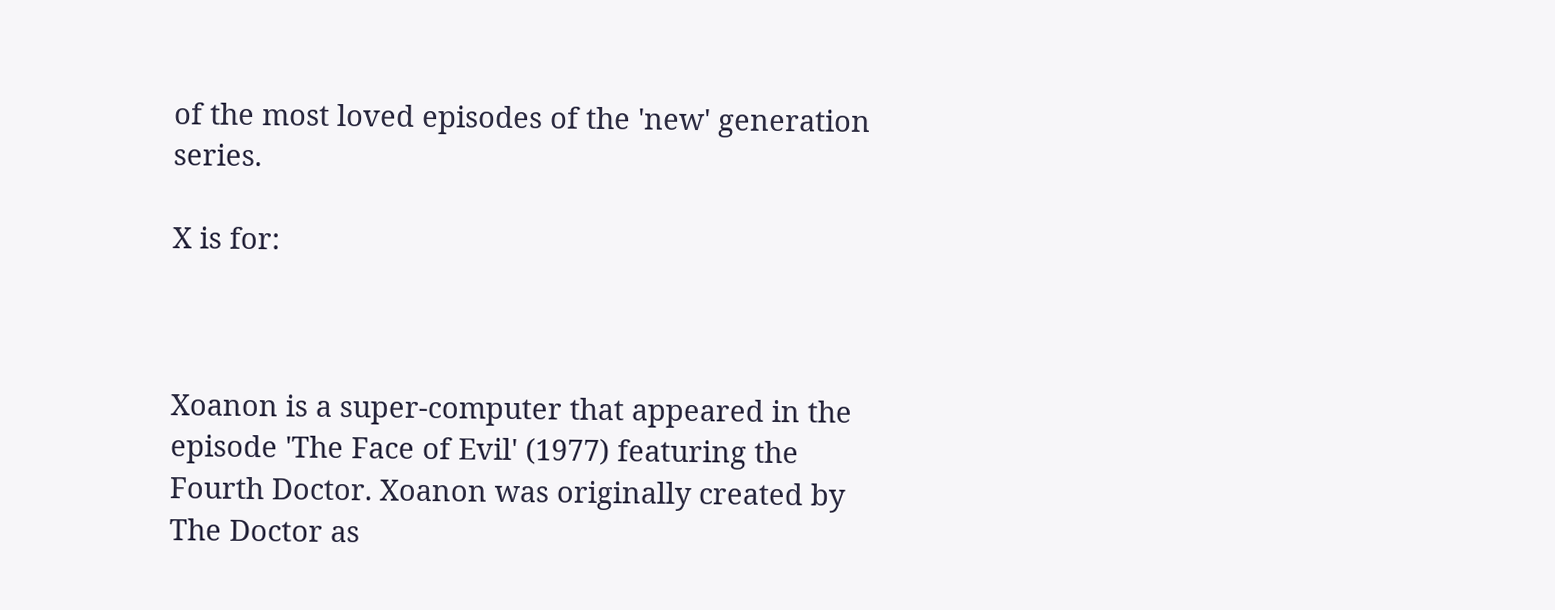of the most loved episodes of the 'new' generation series.

X is for:



Xoanon is a super-computer that appeared in the episode 'The Face of Evil' (1977) featuring the Fourth Doctor. Xoanon was originally created by The Doctor as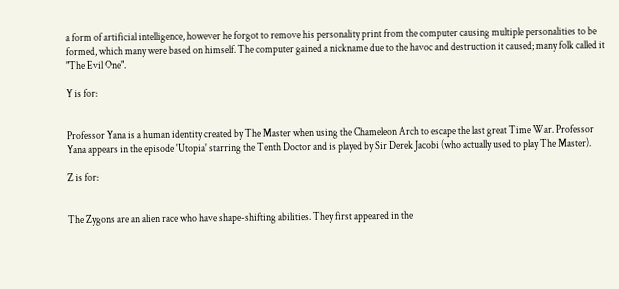a form of artificial intelligence, however he forgot to remove his personality print from the computer causing multiple personalities to be formed, which many were based on himself. The computer gained a nickname due to the havoc and destruction it caused; many folk called it "The Evil One".

Y is for:


Professor Yana is a human identity created by The Master when using the Chameleon Arch to escape the last great Time War. Professor Yana appears in the episode 'Utopia' starring the Tenth Doctor and is played by Sir Derek Jacobi (who actually used to play The Master).

Z is for:


The Zygons are an alien race who have shape-shifting abilities. They first appeared in the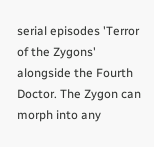serial episodes 'Terror of the Zygons' alongside the Fourth Doctor. The Zygon can morph into any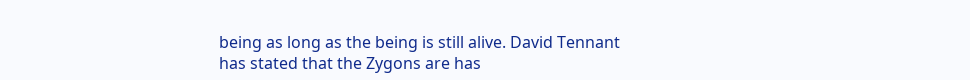being as long as the being is still alive. David Tennant has stated that the Zygons are has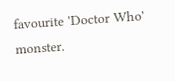favourite 'Doctor Who' monster.